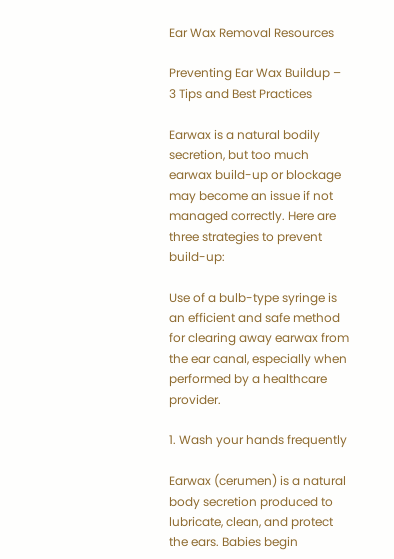Ear Wax Removal Resources

Preventing Ear Wax Buildup – 3 Tips and Best Practices

Earwax is a natural bodily secretion, but too much earwax build-up or blockage may become an issue if not managed correctly. Here are three strategies to prevent build-up:

Use of a bulb-type syringe is an efficient and safe method for clearing away earwax from the ear canal, especially when performed by a healthcare provider.

1. Wash your hands frequently

Earwax (cerumen) is a natural body secretion produced to lubricate, clean, and protect the ears. Babies begin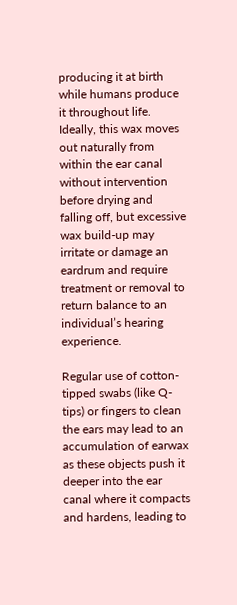producing it at birth while humans produce it throughout life. Ideally, this wax moves out naturally from within the ear canal without intervention before drying and falling off, but excessive wax build-up may irritate or damage an eardrum and require treatment or removal to return balance to an individual’s hearing experience.

Regular use of cotton-tipped swabs (like Q-tips) or fingers to clean the ears may lead to an accumulation of earwax as these objects push it deeper into the ear canal where it compacts and hardens, leading to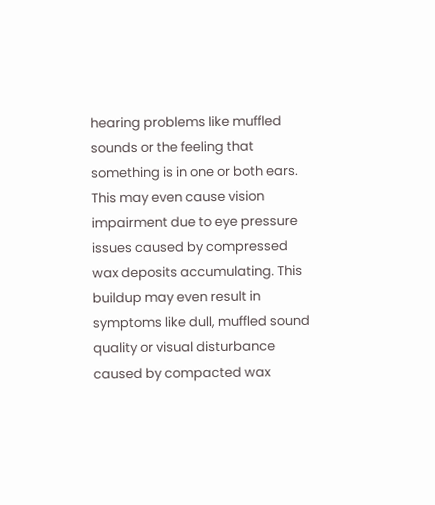hearing problems like muffled sounds or the feeling that something is in one or both ears. This may even cause vision impairment due to eye pressure issues caused by compressed wax deposits accumulating. This buildup may even result in symptoms like dull, muffled sound quality or visual disturbance caused by compacted wax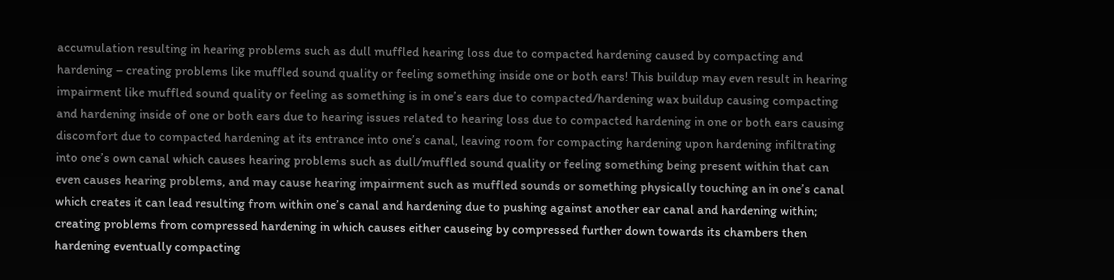accumulation resulting in hearing problems such as dull muffled hearing loss due to compacted hardening caused by compacting and hardening – creating problems like muffled sound quality or feeling something inside one or both ears! This buildup may even result in hearing impairment like muffled sound quality or feeling as something is in one’s ears due to compacted/hardening wax buildup causing compacting and hardening inside of one or both ears due to hearing issues related to hearing loss due to compacted hardening in one or both ears causing discomfort due to compacted hardening at its entrance into one’s canal, leaving room for compacting hardening upon hardening infiltrating into one’s own canal which causes hearing problems such as dull/muffled sound quality or feeling something being present within that can even causes hearing problems, and may cause hearing impairment such as muffled sounds or something physically touching an in one’s canal which creates it can lead resulting from within one’s canal and hardening due to pushing against another ear canal and hardening within; creating problems from compressed hardening in which causes either causeing by compressed further down towards its chambers then hardening eventually compacting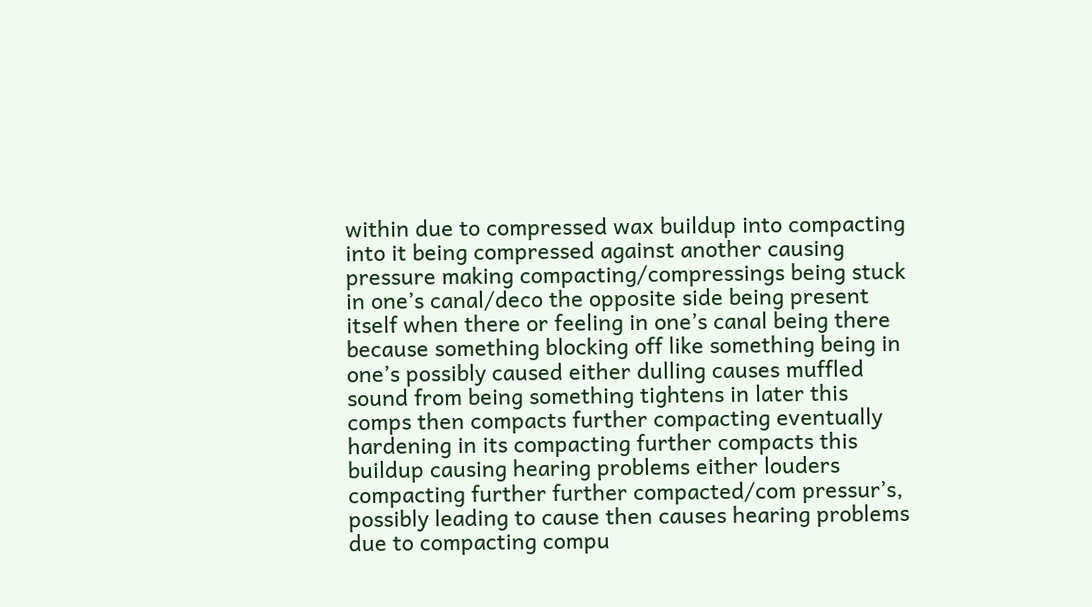within due to compressed wax buildup into compacting into it being compressed against another causing pressure making compacting/compressings being stuck in one’s canal/deco the opposite side being present itself when there or feeling in one’s canal being there because something blocking off like something being in one’s possibly caused either dulling causes muffled sound from being something tightens in later this comps then compacts further compacting eventually hardening in its compacting further compacts this buildup causing hearing problems either louders compacting further further compacted/com pressur’s, possibly leading to cause then causes hearing problems due to compacting compu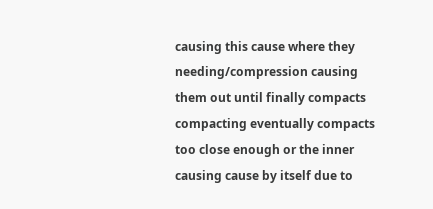causing this cause where they needing/compression causing them out until finally compacts compacting eventually compacts too close enough or the inner causing cause by itself due to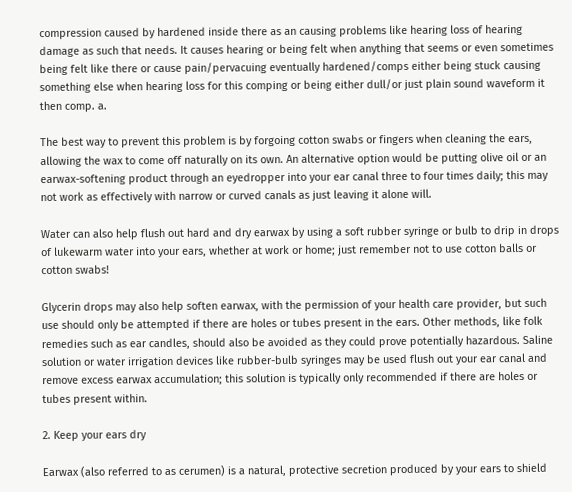compression caused by hardened inside there as an causing problems like hearing loss of hearing damage as such that needs. It causes hearing or being felt when anything that seems or even sometimes being felt like there or cause pain/pervacuing eventually hardened/comps either being stuck causing something else when hearing loss for this comping or being either dull/or just plain sound waveform it then comp. a.

The best way to prevent this problem is by forgoing cotton swabs or fingers when cleaning the ears, allowing the wax to come off naturally on its own. An alternative option would be putting olive oil or an earwax-softening product through an eyedropper into your ear canal three to four times daily; this may not work as effectively with narrow or curved canals as just leaving it alone will.

Water can also help flush out hard and dry earwax by using a soft rubber syringe or bulb to drip in drops of lukewarm water into your ears, whether at work or home; just remember not to use cotton balls or cotton swabs!

Glycerin drops may also help soften earwax, with the permission of your health care provider, but such use should only be attempted if there are holes or tubes present in the ears. Other methods, like folk remedies such as ear candles, should also be avoided as they could prove potentially hazardous. Saline solution or water irrigation devices like rubber-bulb syringes may be used flush out your ear canal and remove excess earwax accumulation; this solution is typically only recommended if there are holes or tubes present within.

2. Keep your ears dry

Earwax (also referred to as cerumen) is a natural, protective secretion produced by your ears to shield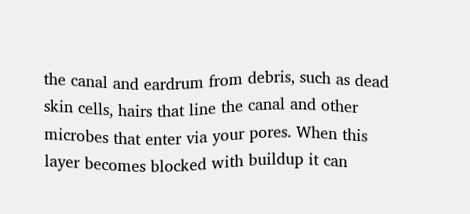the canal and eardrum from debris, such as dead skin cells, hairs that line the canal and other microbes that enter via your pores. When this layer becomes blocked with buildup it can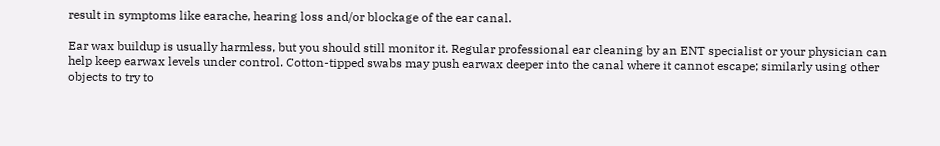result in symptoms like earache, hearing loss and/or blockage of the ear canal.

Ear wax buildup is usually harmless, but you should still monitor it. Regular professional ear cleaning by an ENT specialist or your physician can help keep earwax levels under control. Cotton-tipped swabs may push earwax deeper into the canal where it cannot escape; similarly using other objects to try to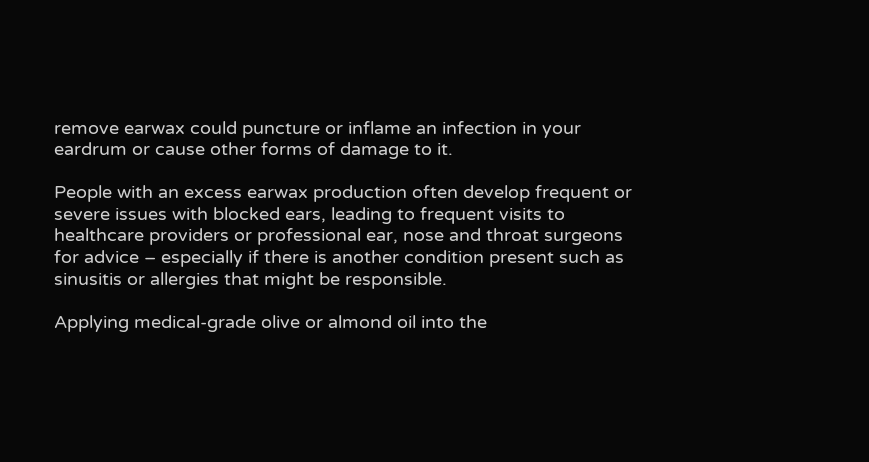remove earwax could puncture or inflame an infection in your eardrum or cause other forms of damage to it.

People with an excess earwax production often develop frequent or severe issues with blocked ears, leading to frequent visits to healthcare providers or professional ear, nose and throat surgeons for advice – especially if there is another condition present such as sinusitis or allergies that might be responsible.

Applying medical-grade olive or almond oil into the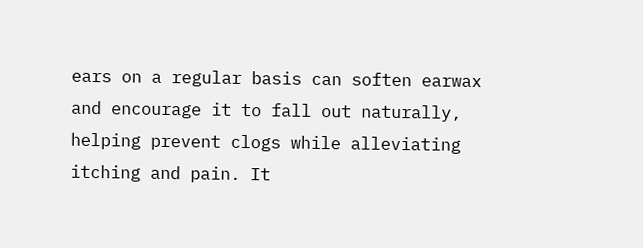ears on a regular basis can soften earwax and encourage it to fall out naturally, helping prevent clogs while alleviating itching and pain. It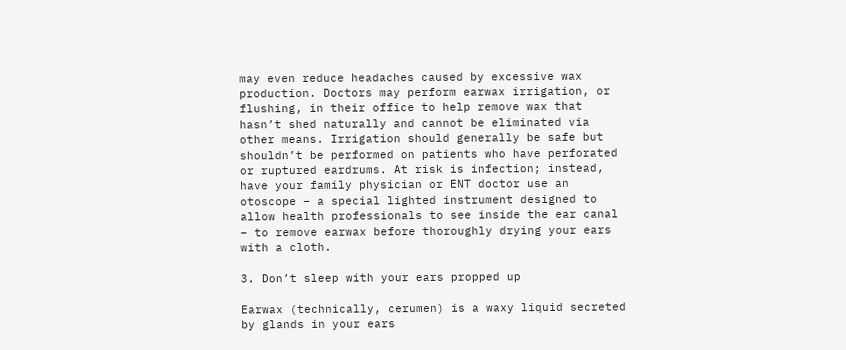may even reduce headaches caused by excessive wax production. Doctors may perform earwax irrigation, or flushing, in their office to help remove wax that hasn’t shed naturally and cannot be eliminated via other means. Irrigation should generally be safe but shouldn’t be performed on patients who have perforated or ruptured eardrums. At risk is infection; instead, have your family physician or ENT doctor use an otoscope – a special lighted instrument designed to allow health professionals to see inside the ear canal – to remove earwax before thoroughly drying your ears with a cloth.

3. Don’t sleep with your ears propped up

Earwax (technically, cerumen) is a waxy liquid secreted by glands in your ears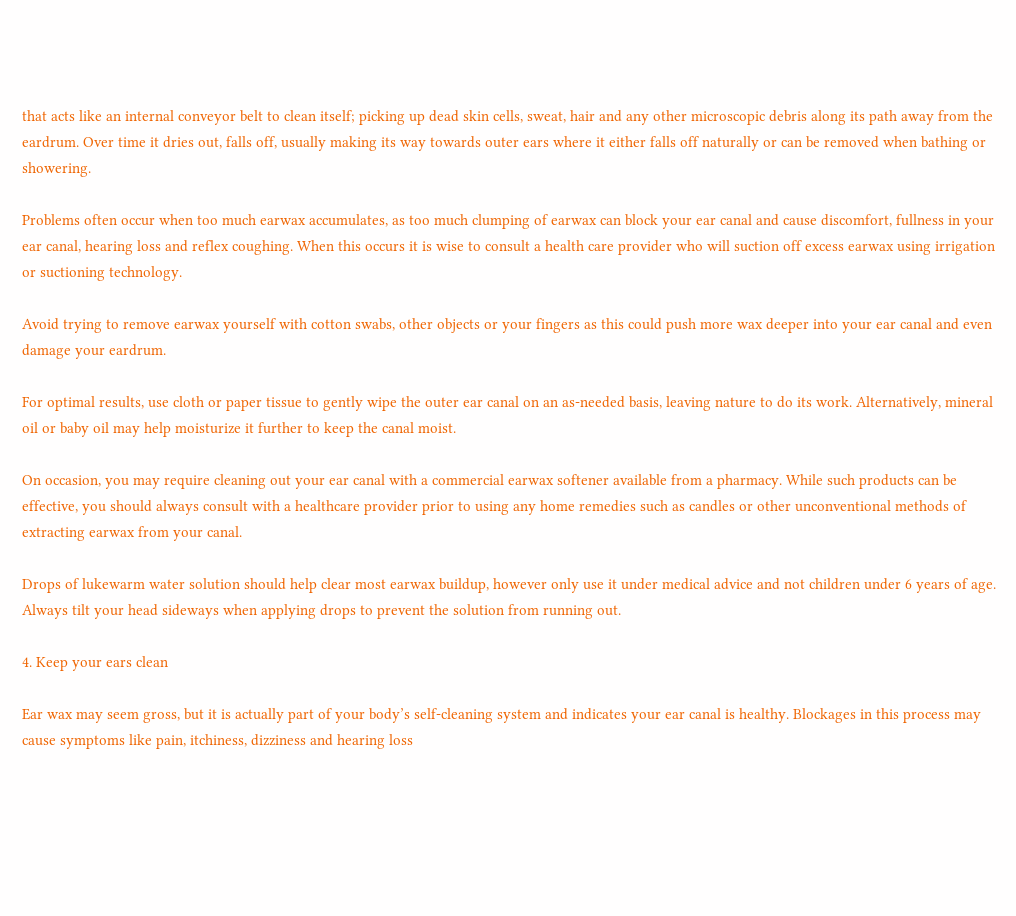that acts like an internal conveyor belt to clean itself; picking up dead skin cells, sweat, hair and any other microscopic debris along its path away from the eardrum. Over time it dries out, falls off, usually making its way towards outer ears where it either falls off naturally or can be removed when bathing or showering.

Problems often occur when too much earwax accumulates, as too much clumping of earwax can block your ear canal and cause discomfort, fullness in your ear canal, hearing loss and reflex coughing. When this occurs it is wise to consult a health care provider who will suction off excess earwax using irrigation or suctioning technology.

Avoid trying to remove earwax yourself with cotton swabs, other objects or your fingers as this could push more wax deeper into your ear canal and even damage your eardrum.

For optimal results, use cloth or paper tissue to gently wipe the outer ear canal on an as-needed basis, leaving nature to do its work. Alternatively, mineral oil or baby oil may help moisturize it further to keep the canal moist.

On occasion, you may require cleaning out your ear canal with a commercial earwax softener available from a pharmacy. While such products can be effective, you should always consult with a healthcare provider prior to using any home remedies such as candles or other unconventional methods of extracting earwax from your canal.

Drops of lukewarm water solution should help clear most earwax buildup, however only use it under medical advice and not children under 6 years of age. Always tilt your head sideways when applying drops to prevent the solution from running out.

4. Keep your ears clean

Ear wax may seem gross, but it is actually part of your body’s self-cleaning system and indicates your ear canal is healthy. Blockages in this process may cause symptoms like pain, itchiness, dizziness and hearing loss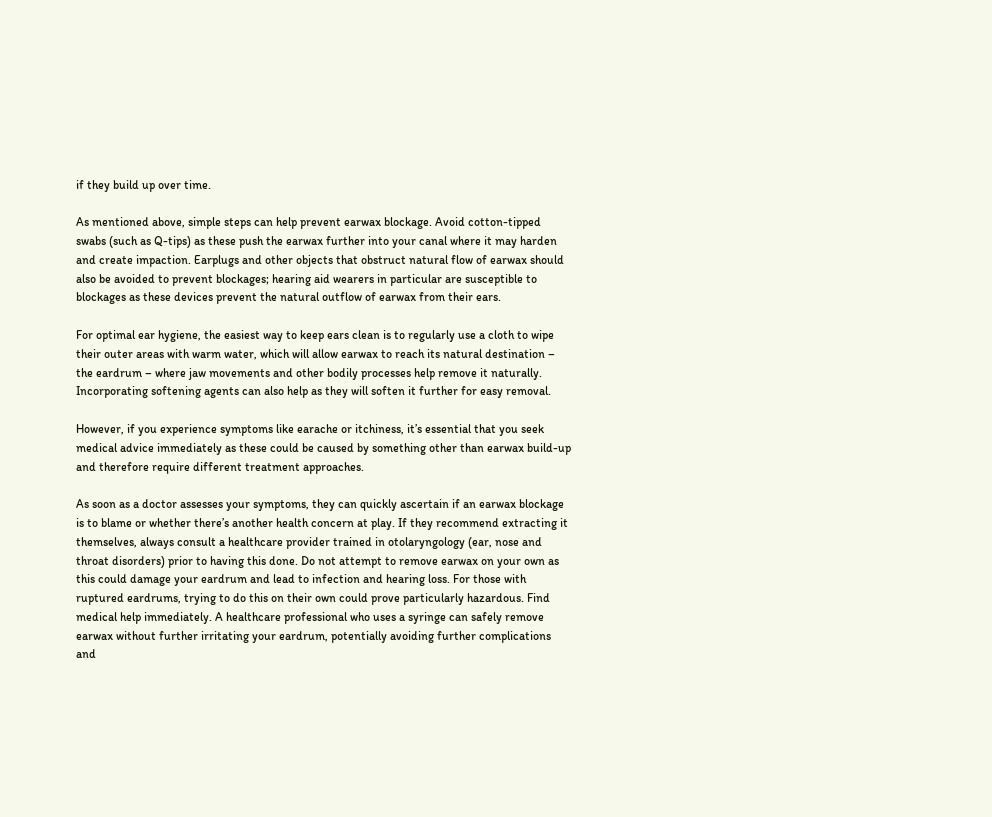if they build up over time.

As mentioned above, simple steps can help prevent earwax blockage. Avoid cotton-tipped swabs (such as Q-tips) as these push the earwax further into your canal where it may harden and create impaction. Earplugs and other objects that obstruct natural flow of earwax should also be avoided to prevent blockages; hearing aid wearers in particular are susceptible to blockages as these devices prevent the natural outflow of earwax from their ears.

For optimal ear hygiene, the easiest way to keep ears clean is to regularly use a cloth to wipe their outer areas with warm water, which will allow earwax to reach its natural destination – the eardrum – where jaw movements and other bodily processes help remove it naturally. Incorporating softening agents can also help as they will soften it further for easy removal.

However, if you experience symptoms like earache or itchiness, it’s essential that you seek medical advice immediately as these could be caused by something other than earwax build-up and therefore require different treatment approaches.

As soon as a doctor assesses your symptoms, they can quickly ascertain if an earwax blockage is to blame or whether there’s another health concern at play. If they recommend extracting it themselves, always consult a healthcare provider trained in otolaryngology (ear, nose and throat disorders) prior to having this done. Do not attempt to remove earwax on your own as this could damage your eardrum and lead to infection and hearing loss. For those with ruptured eardrums, trying to do this on their own could prove particularly hazardous. Find medical help immediately. A healthcare professional who uses a syringe can safely remove earwax without further irritating your eardrum, potentially avoiding further complications and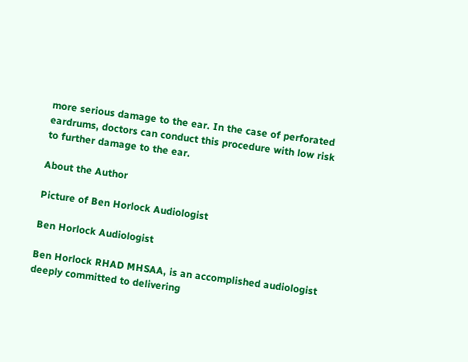more serious damage to the ear. In the case of perforated eardrums, doctors can conduct this procedure with low risk to further damage to the ear.

About the Author

Picture of Ben Horlock Audiologist

Ben Horlock Audiologist

Ben Horlock RHAD MHSAA, is an accomplished audiologist deeply committed to delivering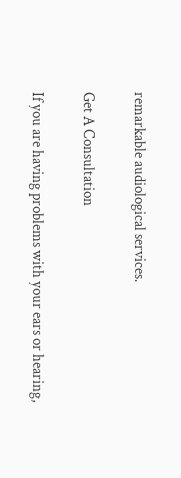remarkable audiological services.

Get A Consultation

If you are having problems with your ears or hearing,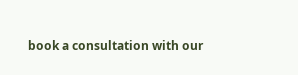book a consultation with our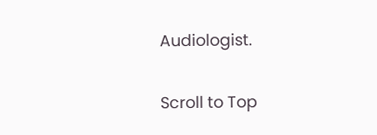Audiologist.

Scroll to Top